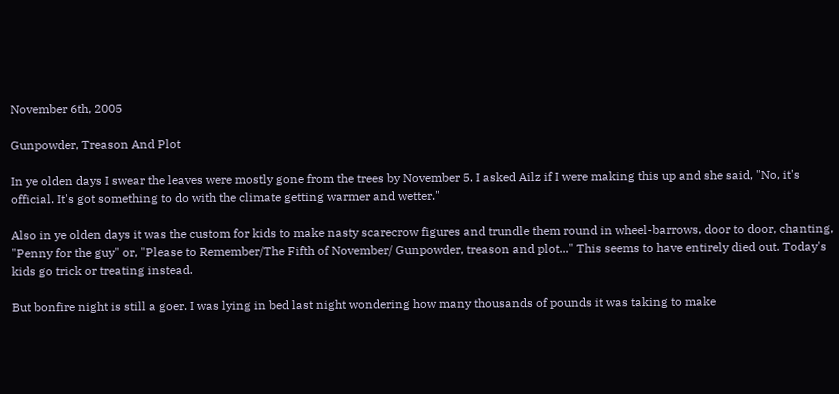November 6th, 2005

Gunpowder, Treason And Plot

In ye olden days I swear the leaves were mostly gone from the trees by November 5. I asked Ailz if I were making this up and she said, "No, it's official. It's got something to do with the climate getting warmer and wetter."

Also in ye olden days it was the custom for kids to make nasty scarecrow figures and trundle them round in wheel-barrows, door to door, chanting, "Penny for the guy" or, "Please to Remember/The Fifth of November/ Gunpowder, treason and plot..." This seems to have entirely died out. Today's kids go trick or treating instead.

But bonfire night is still a goer. I was lying in bed last night wondering how many thousands of pounds it was taking to make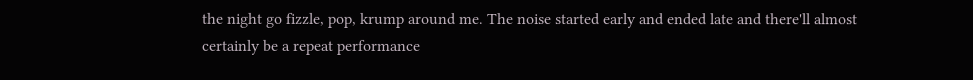the night go fizzle, pop, krump around me. The noise started early and ended late and there'll almost certainly be a repeat performance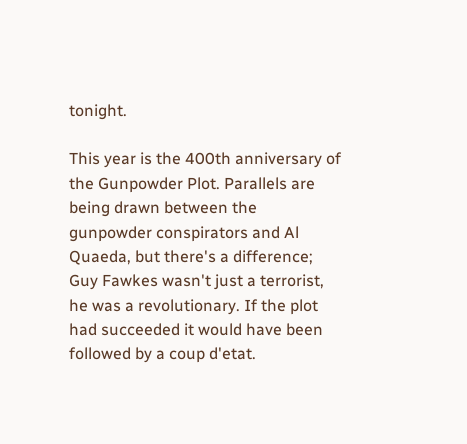tonight.

This year is the 400th anniversary of the Gunpowder Plot. Parallels are being drawn between the gunpowder conspirators and Al Quaeda, but there's a difference; Guy Fawkes wasn't just a terrorist, he was a revolutionary. If the plot had succeeded it would have been followed by a coup d'etat.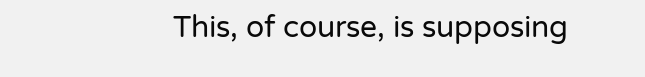This, of course, is supposing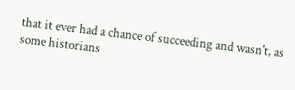that it ever had a chance of succeeding and wasn't, as some historians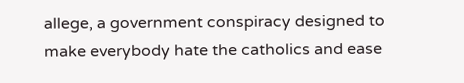allege, a government conspiracy designed to make everybody hate the catholics and ease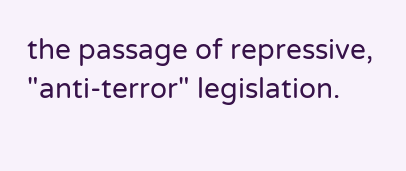the passage of repressive, "anti-terror" legislation.